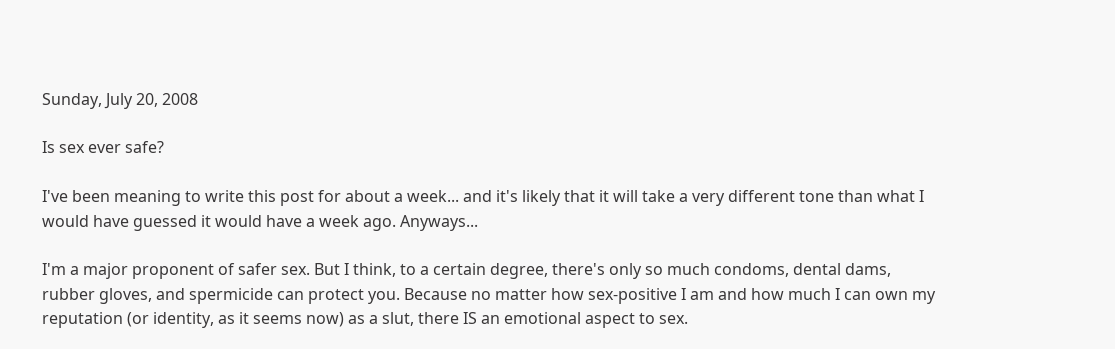Sunday, July 20, 2008

Is sex ever safe?

I've been meaning to write this post for about a week... and it's likely that it will take a very different tone than what I would have guessed it would have a week ago. Anyways...

I'm a major proponent of safer sex. But I think, to a certain degree, there's only so much condoms, dental dams, rubber gloves, and spermicide can protect you. Because no matter how sex-positive I am and how much I can own my reputation (or identity, as it seems now) as a slut, there IS an emotional aspect to sex.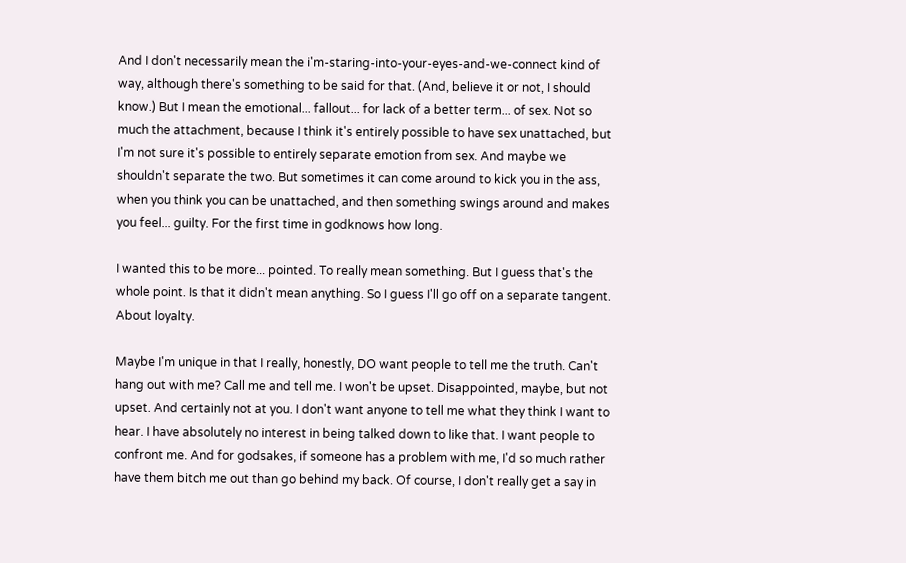And I don't necessarily mean the i'm-staring-into-your-eyes-and-we-connect kind of way, although there's something to be said for that. (And, believe it or not, I should know.) But I mean the emotional... fallout... for lack of a better term... of sex. Not so much the attachment, because I think it's entirely possible to have sex unattached, but I'm not sure it's possible to entirely separate emotion from sex. And maybe we shouldn't separate the two. But sometimes it can come around to kick you in the ass, when you think you can be unattached, and then something swings around and makes you feel... guilty. For the first time in godknows how long.

I wanted this to be more... pointed. To really mean something. But I guess that's the whole point. Is that it didn't mean anything. So I guess I'll go off on a separate tangent. About loyalty.

Maybe I'm unique in that I really, honestly, DO want people to tell me the truth. Can't hang out with me? Call me and tell me. I won't be upset. Disappointed, maybe, but not upset. And certainly not at you. I don't want anyone to tell me what they think I want to hear. I have absolutely no interest in being talked down to like that. I want people to confront me. And for godsakes, if someone has a problem with me, I'd so much rather have them bitch me out than go behind my back. Of course, I don't really get a say in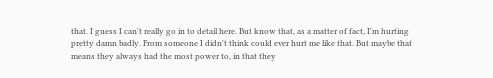that. I guess I can't really go in to detail here. But know that, as a matter of fact, I'm hurting pretty damn badly. From someone I didn't think could ever hurt me like that. But maybe that means they always had the most power to, in that they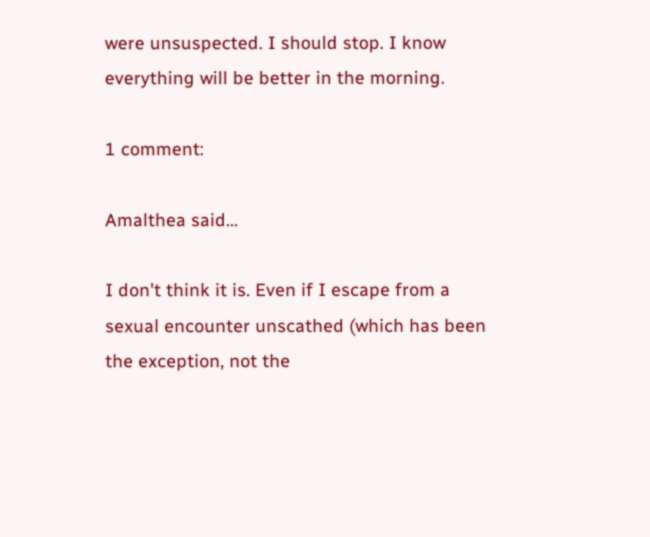were unsuspected. I should stop. I know everything will be better in the morning.

1 comment:

Amalthea said...

I don't think it is. Even if I escape from a sexual encounter unscathed (which has been the exception, not the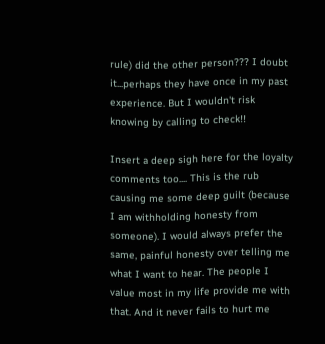rule) did the other person??? I doubt it...perhaps they have once in my past experience. But I wouldn't risk knowing by calling to check!!

Insert a deep sigh here for the loyalty comments too.... This is the rub causing me some deep guilt (because I am withholding honesty from someone). I would always prefer the same, painful honesty over telling me what I want to hear. The people I value most in my life provide me with that. And it never fails to hurt me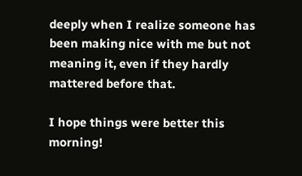deeply when I realize someone has been making nice with me but not meaning it, even if they hardly mattered before that.

I hope things were better this morning!